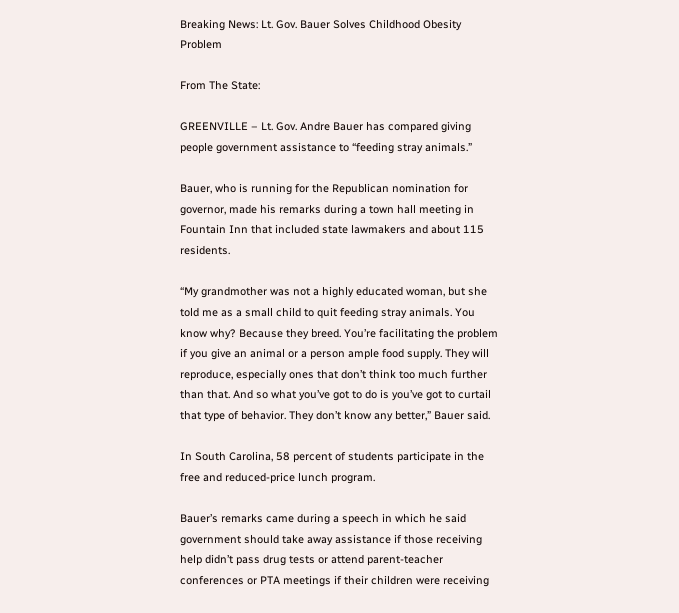Breaking News: Lt. Gov. Bauer Solves Childhood Obesity Problem

From The State:

GREENVILLE – Lt. Gov. Andre Bauer has compared giving people government assistance to “feeding stray animals.”

Bauer, who is running for the Republican nomination for governor, made his remarks during a town hall meeting in Fountain Inn that included state lawmakers and about 115 residents.

“My grandmother was not a highly educated woman, but she told me as a small child to quit feeding stray animals. You know why? Because they breed. You’re facilitating the problem if you give an animal or a person ample food supply. They will reproduce, especially ones that don’t think too much further than that. And so what you’ve got to do is you’ve got to curtail that type of behavior. They don’t know any better,” Bauer said.

In South Carolina, 58 percent of students participate in the free and reduced-price lunch program.

Bauer’s remarks came during a speech in which he said government should take away assistance if those receiving help didn’t pass drug tests or attend parent-teacher conferences or PTA meetings if their children were receiving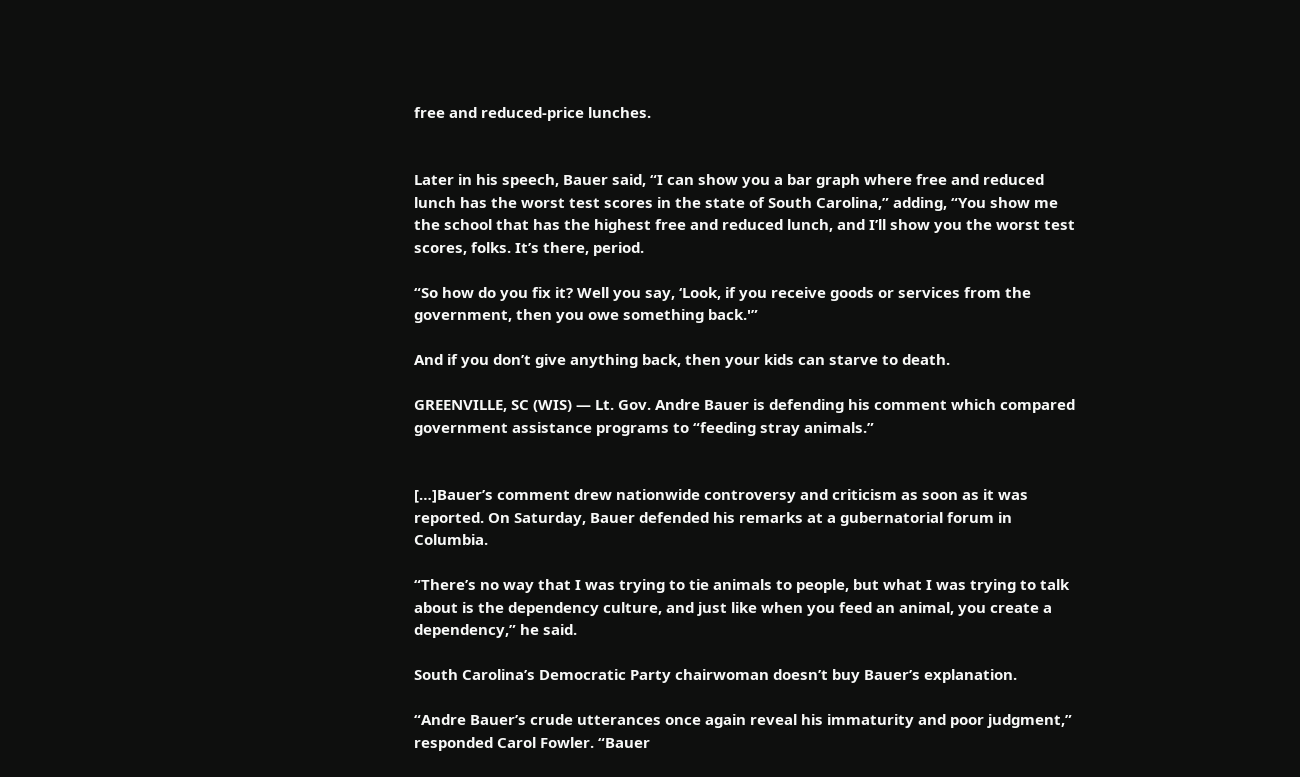free and reduced-price lunches.


Later in his speech, Bauer said, “I can show you a bar graph where free and reduced lunch has the worst test scores in the state of South Carolina,” adding, “You show me the school that has the highest free and reduced lunch, and I’ll show you the worst test scores, folks. It’s there, period.

“So how do you fix it? Well you say, ‘Look, if you receive goods or services from the government, then you owe something back.'”

And if you don’t give anything back, then your kids can starve to death.

GREENVILLE, SC (WIS) — Lt. Gov. Andre Bauer is defending his comment which compared government assistance programs to “feeding stray animals.”


[…]Bauer’s comment drew nationwide controversy and criticism as soon as it was reported. On Saturday, Bauer defended his remarks at a gubernatorial forum in Columbia.

“There’s no way that I was trying to tie animals to people, but what I was trying to talk about is the dependency culture, and just like when you feed an animal, you create a dependency,” he said.

South Carolina’s Democratic Party chairwoman doesn’t buy Bauer’s explanation.

“Andre Bauer’s crude utterances once again reveal his immaturity and poor judgment,” responded Carol Fowler. “Bauer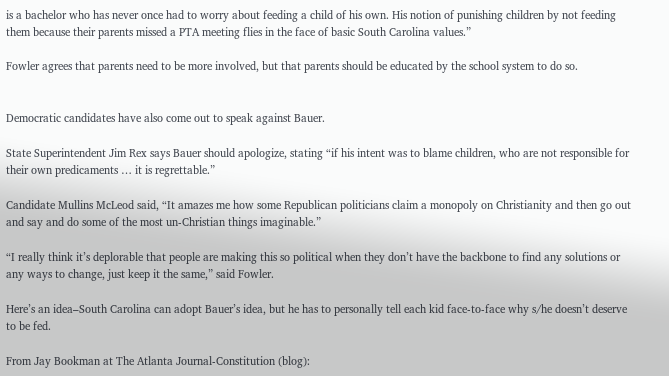is a bachelor who has never once had to worry about feeding a child of his own. His notion of punishing children by not feeding them because their parents missed a PTA meeting flies in the face of basic South Carolina values.”

Fowler agrees that parents need to be more involved, but that parents should be educated by the school system to do so.


Democratic candidates have also come out to speak against Bauer.

State Superintendent Jim Rex says Bauer should apologize, stating “if his intent was to blame children, who are not responsible for their own predicaments … it is regrettable.”

Candidate Mullins McLeod said, “It amazes me how some Republican politicians claim a monopoly on Christianity and then go out and say and do some of the most un-Christian things imaginable.”

“I really think it’s deplorable that people are making this so political when they don’t have the backbone to find any solutions or any ways to change, just keep it the same,” said Fowler.

Here’s an idea–South Carolina can adopt Bauer’s idea, but he has to personally tell each kid face-to-face why s/he doesn’t deserve to be fed.

From Jay Bookman at The Atlanta Journal-Constitution (blog):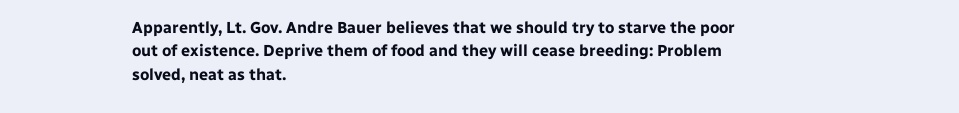Apparently, Lt. Gov. Andre Bauer believes that we should try to starve the poor out of existence. Deprive them of food and they will cease breeding: Problem solved, neat as that.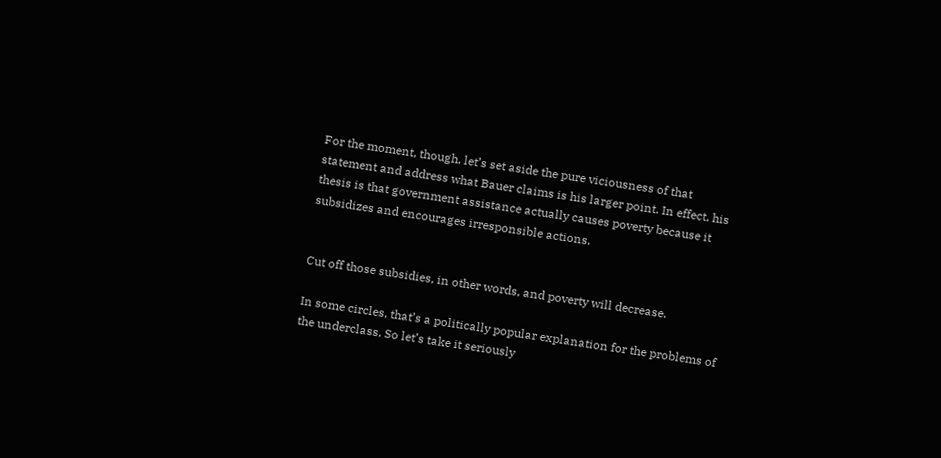For the moment, though, let’s set aside the pure viciousness of that statement and address what Bauer claims is his larger point. In effect, his thesis is that government assistance actually causes poverty because it subsidizes and encourages irresponsible actions.


Cut off those subsidies, in other words, and poverty will decrease.

In some circles, that’s a politically popular explanation for the problems of the underclass. So let’s take it seriously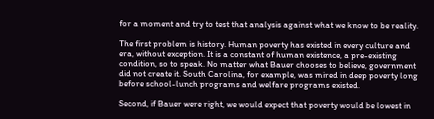for a moment and try to test that analysis against what we know to be reality.

The first problem is history. Human poverty has existed in every culture and era, without exception. It is a constant of human existence, a pre-existing condition, so to speak. No matter what Bauer chooses to believe, government did not create it. South Carolina, for example, was mired in deep poverty long before school-lunch programs and welfare programs existed.

Second, if Bauer were right, we would expect that poverty would be lowest in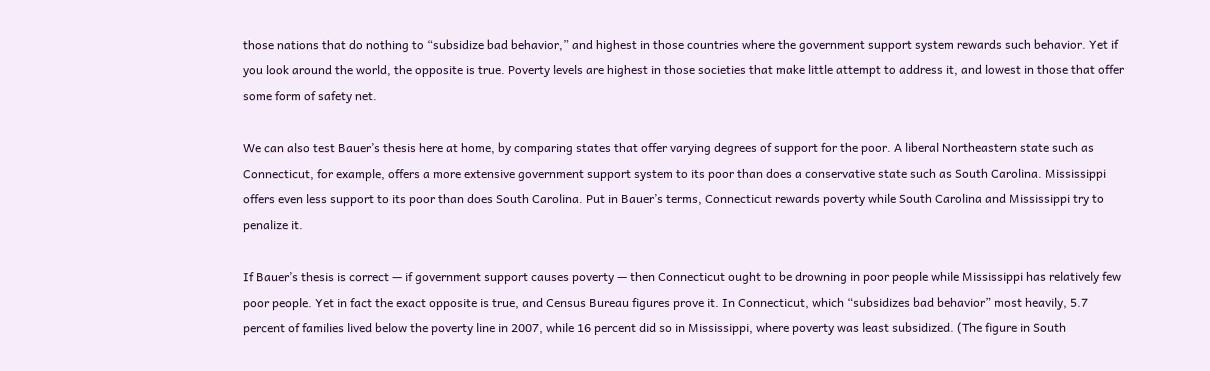those nations that do nothing to “subsidize bad behavior,” and highest in those countries where the government support system rewards such behavior. Yet if you look around the world, the opposite is true. Poverty levels are highest in those societies that make little attempt to address it, and lowest in those that offer some form of safety net.

We can also test Bauer’s thesis here at home, by comparing states that offer varying degrees of support for the poor. A liberal Northeastern state such as Connecticut, for example, offers a more extensive government support system to its poor than does a conservative state such as South Carolina. Mississippi offers even less support to its poor than does South Carolina. Put in Bauer’s terms, Connecticut rewards poverty while South Carolina and Mississippi try to penalize it.

If Bauer’s thesis is correct — if government support causes poverty — then Connecticut ought to be drowning in poor people while Mississippi has relatively few poor people. Yet in fact the exact opposite is true, and Census Bureau figures prove it. In Connecticut, which “subsidizes bad behavior” most heavily, 5.7 percent of families lived below the poverty line in 2007, while 16 percent did so in Mississippi, where poverty was least subsidized. (The figure in South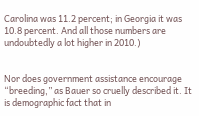Carolina was 11.2 percent; in Georgia it was 10.8 percent. And all those numbers are undoubtedly a lot higher in 2010.)


Nor does government assistance encourage “breeding,” as Bauer so cruelly described it. It is demographic fact that in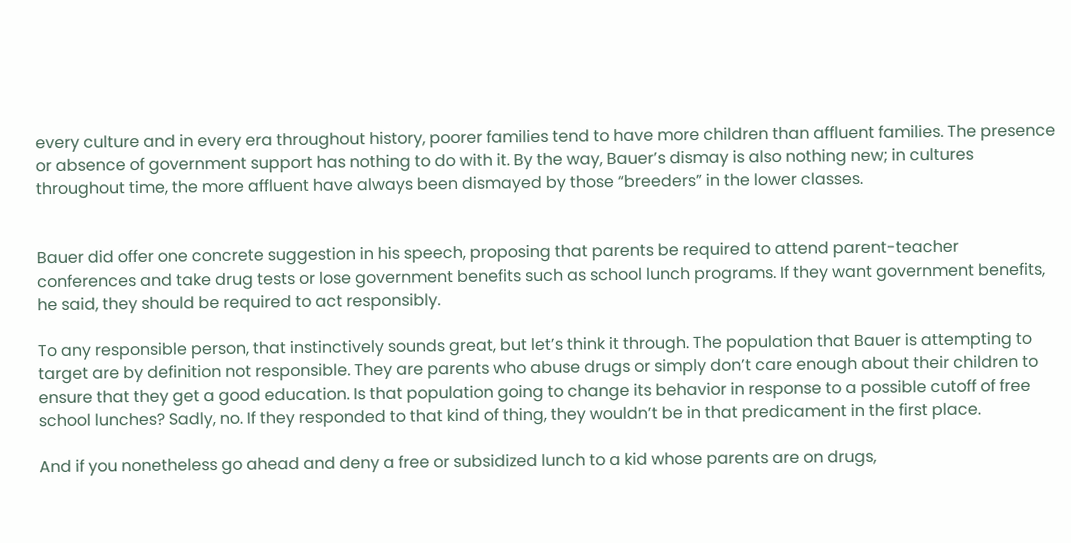every culture and in every era throughout history, poorer families tend to have more children than affluent families. The presence or absence of government support has nothing to do with it. By the way, Bauer’s dismay is also nothing new; in cultures throughout time, the more affluent have always been dismayed by those “breeders” in the lower classes.


Bauer did offer one concrete suggestion in his speech, proposing that parents be required to attend parent-teacher conferences and take drug tests or lose government benefits such as school lunch programs. If they want government benefits, he said, they should be required to act responsibly.

To any responsible person, that instinctively sounds great, but let’s think it through. The population that Bauer is attempting to target are by definition not responsible. They are parents who abuse drugs or simply don’t care enough about their children to ensure that they get a good education. Is that population going to change its behavior in response to a possible cutoff of free school lunches? Sadly, no. If they responded to that kind of thing, they wouldn’t be in that predicament in the first place.

And if you nonetheless go ahead and deny a free or subsidized lunch to a kid whose parents are on drugs,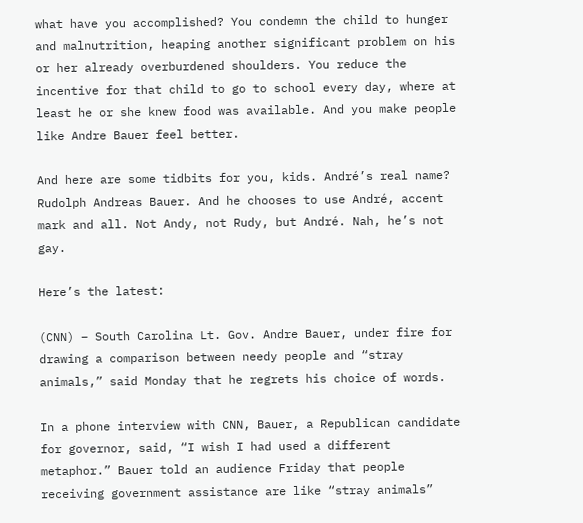what have you accomplished? You condemn the child to hunger and malnutrition, heaping another significant problem on his or her already overburdened shoulders. You reduce the incentive for that child to go to school every day, where at least he or she knew food was available. And you make people like Andre Bauer feel better.

And here are some tidbits for you, kids. André’s real name? Rudolph Andreas Bauer. And he chooses to use André, accent mark and all. Not Andy, not Rudy, but André. Nah, he’s not gay.

Here’s the latest:

(CNN) – South Carolina Lt. Gov. Andre Bauer, under fire for drawing a comparison between needy people and “stray animals,” said Monday that he regrets his choice of words.

In a phone interview with CNN, Bauer, a Republican candidate for governor, said, “I wish I had used a different metaphor.” Bauer told an audience Friday that people receiving government assistance are like “stray animals”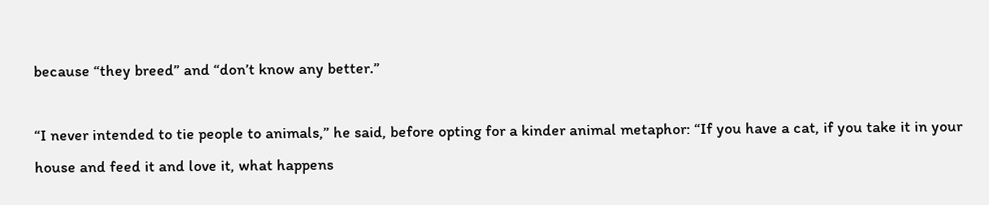because “they breed” and “don’t know any better.”

“I never intended to tie people to animals,” he said, before opting for a kinder animal metaphor: “If you have a cat, if you take it in your house and feed it and love it, what happens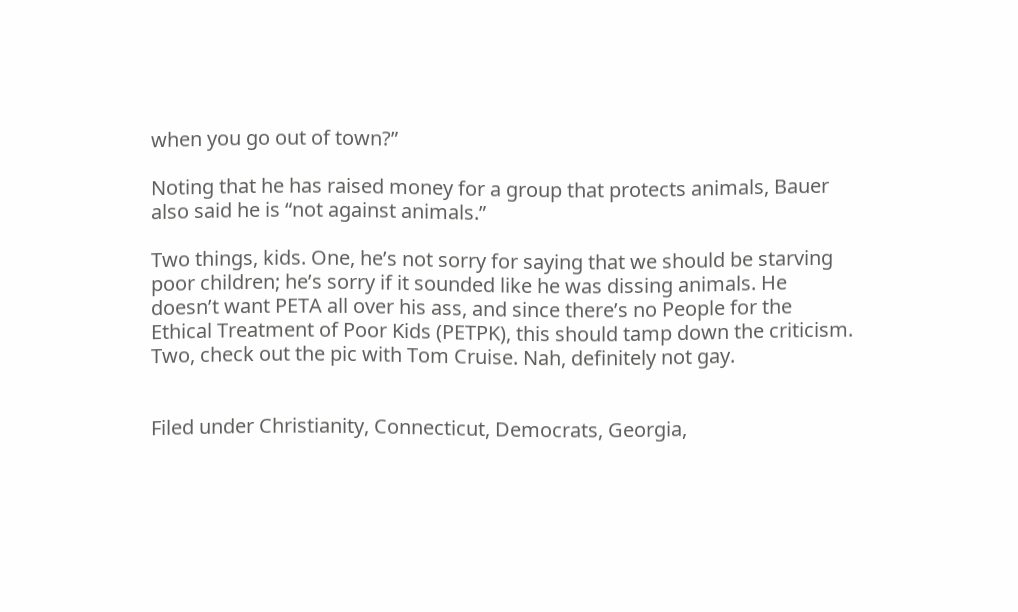when you go out of town?”

Noting that he has raised money for a group that protects animals, Bauer also said he is “not against animals.”

Two things, kids. One, he’s not sorry for saying that we should be starving poor children; he’s sorry if it sounded like he was dissing animals. He doesn’t want PETA all over his ass, and since there’s no People for the Ethical Treatment of Poor Kids (PETPK), this should tamp down the criticism. Two, check out the pic with Tom Cruise. Nah, definitely not gay.


Filed under Christianity, Connecticut, Democrats, Georgia,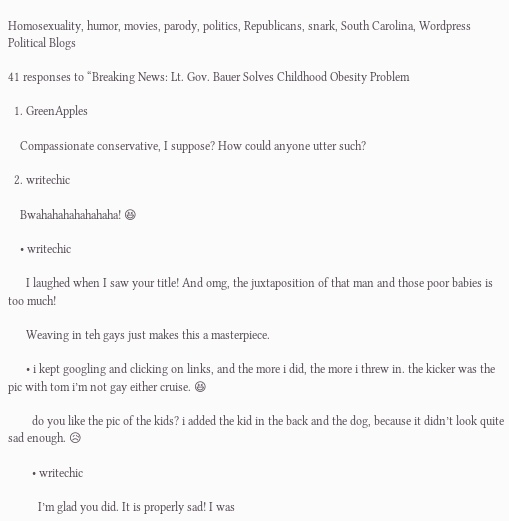Homosexuality, humor, movies, parody, politics, Republicans, snark, South Carolina, Wordpress Political Blogs

41 responses to “Breaking News: Lt. Gov. Bauer Solves Childhood Obesity Problem

  1. GreenApples

    Compassionate conservative, I suppose? How could anyone utter such?

  2. writechic

    Bwahahahahahahaha! 😆

    • writechic

      I laughed when I saw your title! And omg, the juxtaposition of that man and those poor babies is too much!

      Weaving in teh gays just makes this a masterpiece.

      • i kept googling and clicking on links, and the more i did, the more i threw in. the kicker was the pic with tom i’m not gay either cruise. 😆

        do you like the pic of the kids? i added the kid in the back and the dog, because it didn’t look quite sad enough. 😥

        • writechic

          I’m glad you did. It is properly sad! I was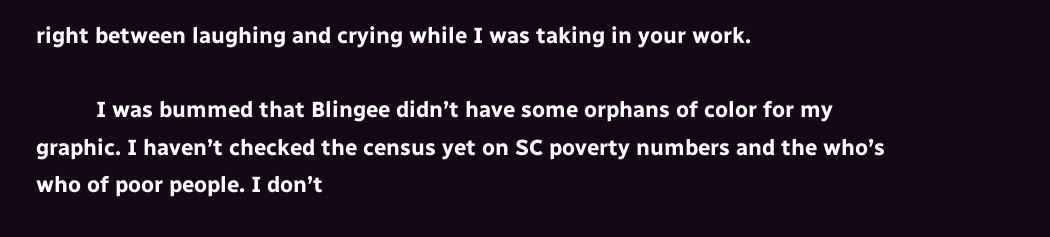right between laughing and crying while I was taking in your work.

          I was bummed that Blingee didn’t have some orphans of color for my graphic. I haven’t checked the census yet on SC poverty numbers and the who’s who of poor people. I don’t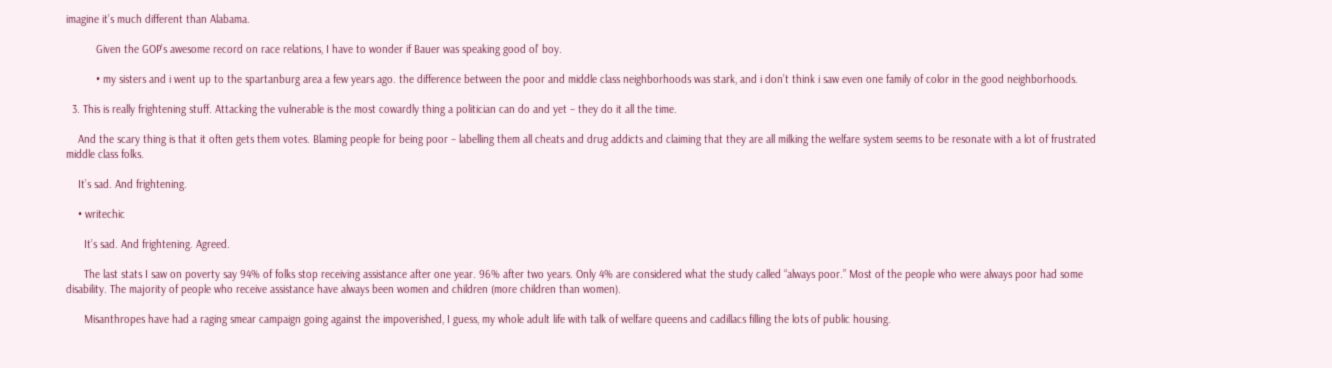imagine it’s much different than Alabama.

          Given the GOP’s awesome record on race relations, I have to wonder if Bauer was speaking good ol’ boy.

          • my sisters and i went up to the spartanburg area a few years ago. the difference between the poor and middle class neighborhoods was stark, and i don’t think i saw even one family of color in the good neighborhoods.

  3. This is really frightening stuff. Attacking the vulnerable is the most cowardly thing a politician can do and yet – they do it all the time.

    And the scary thing is that it often gets them votes. Blaming people for being poor – labelling them all cheats and drug addicts and claiming that they are all milking the welfare system seems to be resonate with a lot of frustrated middle class folks.

    It’s sad. And frightening.

    • writechic

      It’s sad. And frightening. Agreed.

      The last stats I saw on poverty say 94% of folks stop receiving assistance after one year. 96% after two years. Only 4% are considered what the study called “always poor.” Most of the people who were always poor had some disability. The majority of people who receive assistance have always been women and children (more children than women).

      Misanthropes have had a raging smear campaign going against the impoverished, I guess, my whole adult life with talk of welfare queens and cadillacs filling the lots of public housing.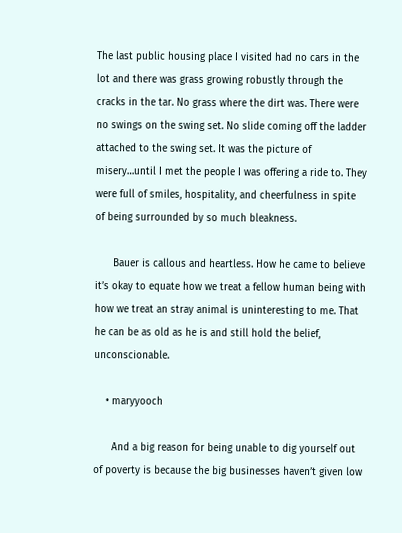The last public housing place I visited had no cars in the lot and there was grass growing robustly through the cracks in the tar. No grass where the dirt was. There were no swings on the swing set. No slide coming off the ladder attached to the swing set. It was the picture of misery…until I met the people I was offering a ride to. They were full of smiles, hospitality, and cheerfulness in spite of being surrounded by so much bleakness.

      Bauer is callous and heartless. How he came to believe it’s okay to equate how we treat a fellow human being with how we treat an stray animal is uninteresting to me. That he can be as old as he is and still hold the belief, unconscionable.

    • maryyooch

      And a big reason for being unable to dig yourself out of poverty is because the big businesses haven’t given low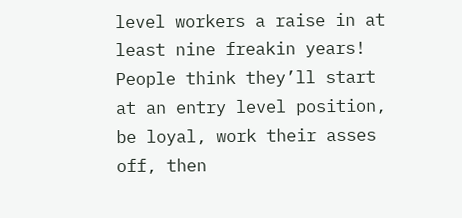level workers a raise in at least nine freakin years! People think they’ll start at an entry level position, be loyal, work their asses off, then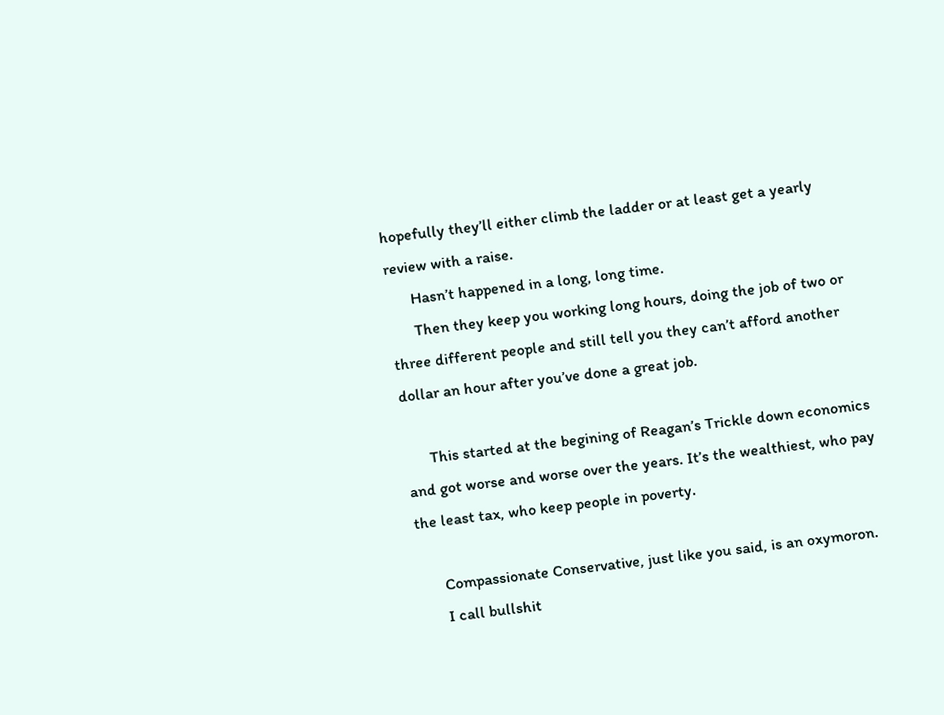hopefully they’ll either climb the ladder or at least get a yearly review with a raise.
      Hasn’t happened in a long, long time.
      Then they keep you working long hours, doing the job of two or three different people and still tell you they can’t afford another dollar an hour after you’ve done a great job.

      This started at the begining of Reagan’s Trickle down economics and got worse and worse over the years. It’s the wealthiest, who pay the least tax, who keep people in poverty.

      Compassionate Conservative, just like you said, is an oxymoron.
      I call bullshit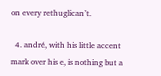on every rethuglican’t.

  4. andré, with his little accent mark over his e, is nothing but a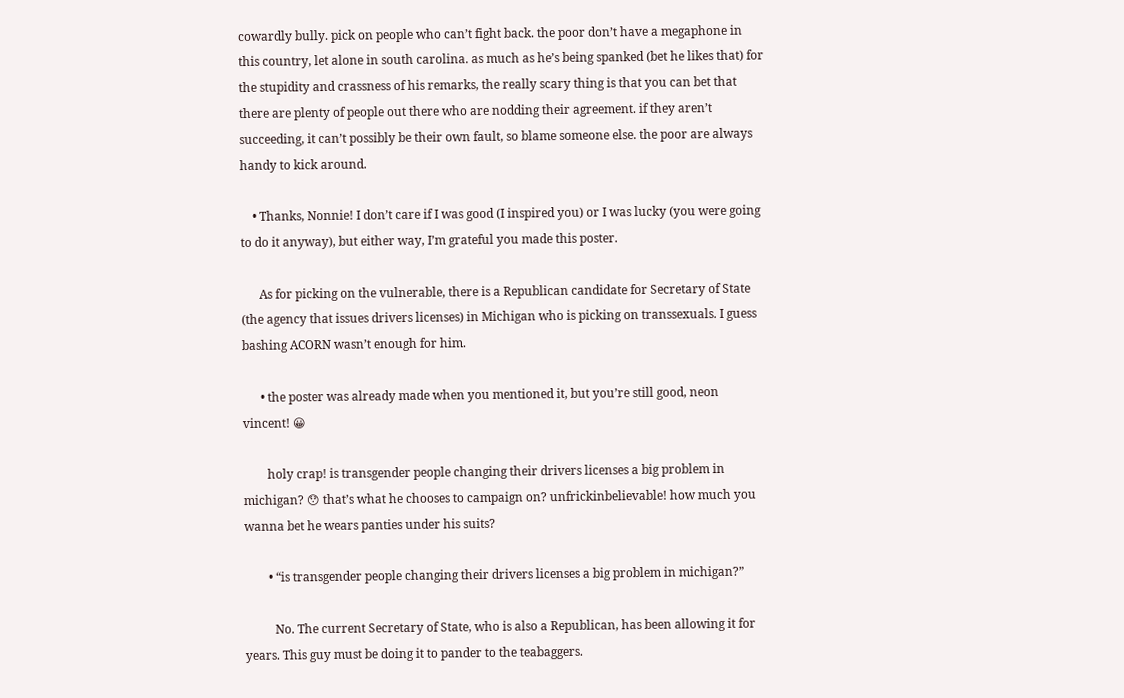cowardly bully. pick on people who can’t fight back. the poor don’t have a megaphone in this country, let alone in south carolina. as much as he’s being spanked (bet he likes that) for the stupidity and crassness of his remarks, the really scary thing is that you can bet that there are plenty of people out there who are nodding their agreement. if they aren’t succeeding, it can’t possibly be their own fault, so blame someone else. the poor are always handy to kick around.

    • Thanks, Nonnie! I don’t care if I was good (I inspired you) or I was lucky (you were going to do it anyway), but either way, I’m grateful you made this poster.

      As for picking on the vulnerable, there is a Republican candidate for Secretary of State (the agency that issues drivers licenses) in Michigan who is picking on transsexuals. I guess bashing ACORN wasn’t enough for him.

      • the poster was already made when you mentioned it, but you’re still good, neon vincent! 😀

        holy crap! is transgender people changing their drivers licenses a big problem in michigan? 😯 that’s what he chooses to campaign on? unfrickinbelievable! how much you wanna bet he wears panties under his suits?

        • “is transgender people changing their drivers licenses a big problem in michigan?”

          No. The current Secretary of State, who is also a Republican, has been allowing it for years. This guy must be doing it to pander to the teabaggers.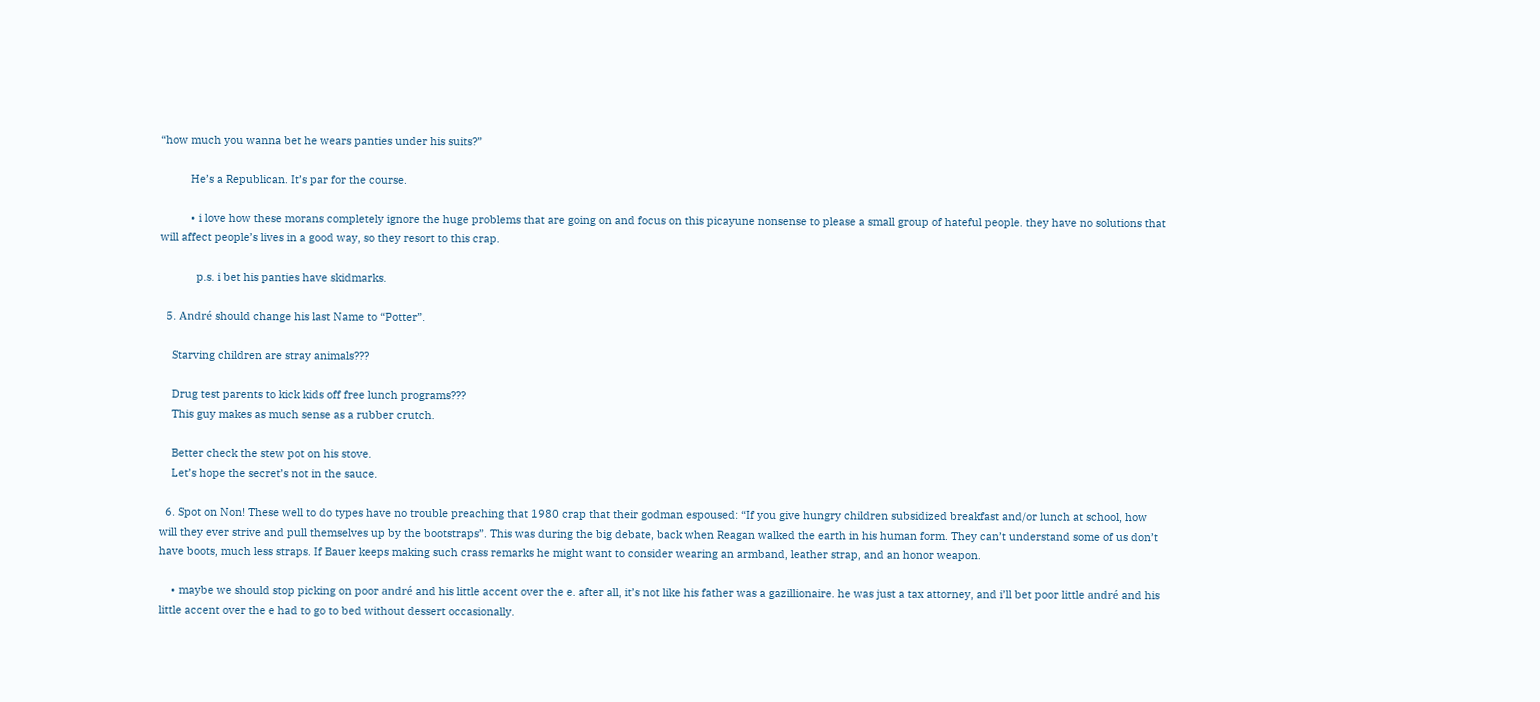“how much you wanna bet he wears panties under his suits?”

          He’s a Republican. It’s par for the course.

          • i love how these morans completely ignore the huge problems that are going on and focus on this picayune nonsense to please a small group of hateful people. they have no solutions that will affect people’s lives in a good way, so they resort to this crap.

            p.s. i bet his panties have skidmarks.

  5. André should change his last Name to “Potter”.

    Starving children are stray animals???

    Drug test parents to kick kids off free lunch programs???
    This guy makes as much sense as a rubber crutch.

    Better check the stew pot on his stove.
    Let’s hope the secret’s not in the sauce.

  6. Spot on Non! These well to do types have no trouble preaching that 1980 crap that their godman espoused: “If you give hungry children subsidized breakfast and/or lunch at school, how will they ever strive and pull themselves up by the bootstraps”. This was during the big debate, back when Reagan walked the earth in his human form. They can’t understand some of us don’t have boots, much less straps. If Bauer keeps making such crass remarks he might want to consider wearing an armband, leather strap, and an honor weapon.

    • maybe we should stop picking on poor andré and his little accent over the e. after all, it’s not like his father was a gazillionaire. he was just a tax attorney, and i’ll bet poor little andré and his little accent over the e had to go to bed without dessert occasionally.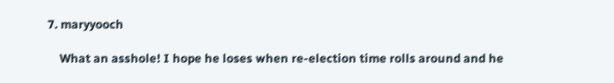7. maryyooch

    What an asshole! I hope he loses when re-election time rolls around and he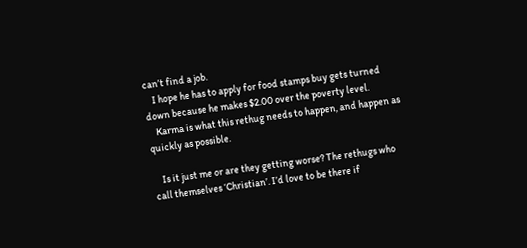can’t find a job.
    I hope he has to apply for food stamps buy gets turned down because he makes $2.00 over the poverty level.
    Karma is what this rethug needs to happen, and happen as quickly as possible.

    Is it just me or are they getting worse? The rethugs who call themselves ‘Christian’. I’d love to be there if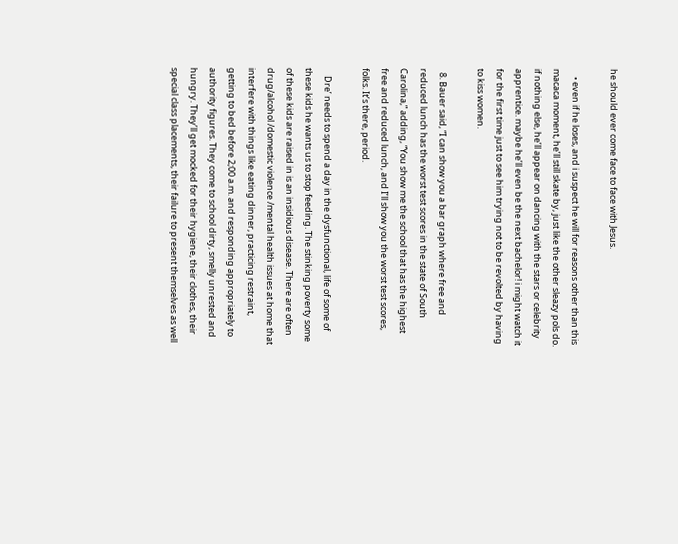he should ever come face to face with Jesus.

    • even if he loses, and i suspect he will for reasons other than this macaca moment, he’ll still skate by, just like the other sleazy pols do. if nothing else, he’ll appear on dancing with the stars or celebrity apprentice. maybe he’ll even be the next bachelor! i might watch it for the first time just to see him trying not to be revolted by having to kiss women.

  8. Bauer said, “I can show you a bar graph where free and reduced lunch has the worst test scores in the state of South Carolina,” adding, “You show me the school that has the highest free and reduced lunch, and I’ll show you the worst test scores, folks. It’s there, period.

    Dre’ needs to spend a day in the dysfunctional, life of some of these kids he wants us to stop feeding. The stinking poverty some of these kids are raised in is an insidious disease. There are often drug/alcohol /domestic violence /mental health issues at home that interfere with things like eating dinner, practicing restraint, getting to bed before 2;00 a.m. and responding appropriately to authority figures. They come to school dirty, smelly unrested and hungry. They’ll get mocked for their hygiene, their clothes, their special class placements, their failure to present themselves as well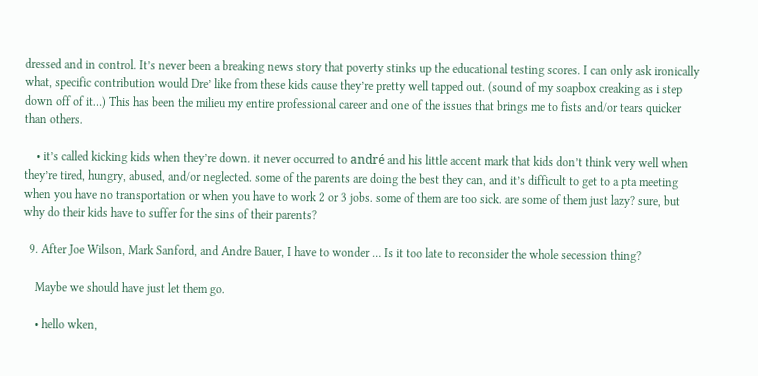dressed and in control. It’s never been a breaking news story that poverty stinks up the educational testing scores. I can only ask ironically what, specific contribution would Dre’ like from these kids cause they’re pretty well tapped out. (sound of my soapbox creaking as i step down off of it…) This has been the milieu my entire professional career and one of the issues that brings me to fists and/or tears quicker than others.

    • it’s called kicking kids when they’re down. it never occurred to andré and his little accent mark that kids don’t think very well when they’re tired, hungry, abused, and/or neglected. some of the parents are doing the best they can, and it’s difficult to get to a pta meeting when you have no transportation or when you have to work 2 or 3 jobs. some of them are too sick. are some of them just lazy? sure, but why do their kids have to suffer for the sins of their parents?

  9. After Joe Wilson, Mark Sanford, and Andre Bauer, I have to wonder … Is it too late to reconsider the whole secession thing?

    Maybe we should have just let them go.

    • hello wken,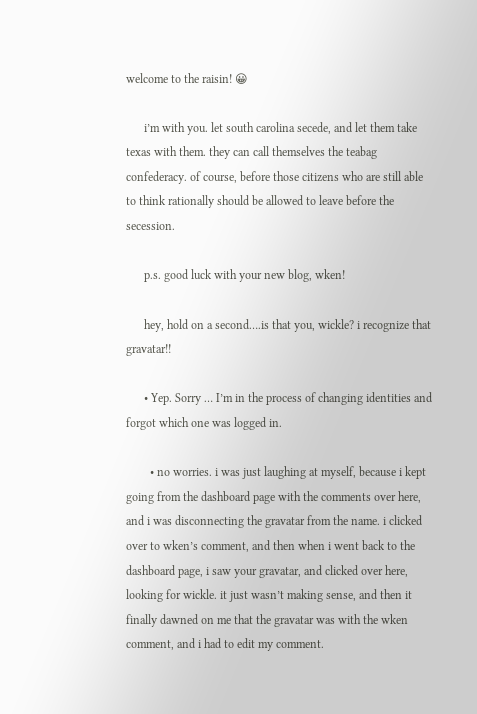welcome to the raisin! 😀

      i’m with you. let south carolina secede, and let them take texas with them. they can call themselves the teabag confederacy. of course, before those citizens who are still able to think rationally should be allowed to leave before the secession.

      p.s. good luck with your new blog, wken!

      hey, hold on a second….is that you, wickle? i recognize that gravatar!!

      • Yep. Sorry … I’m in the process of changing identities and forgot which one was logged in.

        • no worries. i was just laughing at myself, because i kept going from the dashboard page with the comments over here, and i was disconnecting the gravatar from the name. i clicked over to wken’s comment, and then when i went back to the dashboard page, i saw your gravatar, and clicked over here, looking for wickle. it just wasn’t making sense, and then it finally dawned on me that the gravatar was with the wken comment, and i had to edit my comment.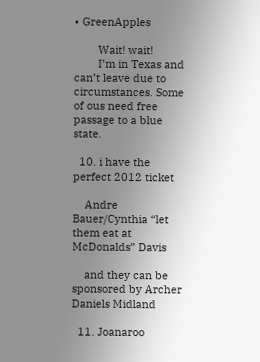• GreenApples

        Wait! wait!
        I’m in Texas and can’t leave due to circumstances. Some of ous need free passage to a blue state.

  10. i have the perfect 2012 ticket

    Andre Bauer/Cynthia “let them eat at McDonalds” Davis

    and they can be sponsored by Archer Daniels Midland

  11. Joanaroo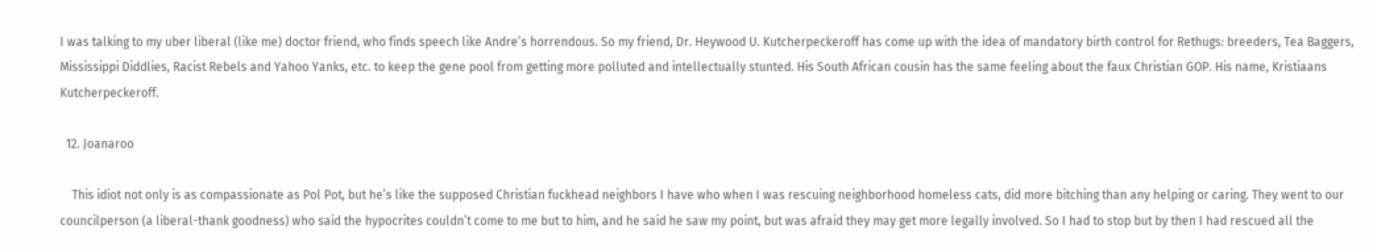I was talking to my uber liberal (like me) doctor friend, who finds speech like Andre’s horrendous. So my friend, Dr. Heywood U. Kutcherpeckeroff has come up with the idea of mandatory birth control for Rethugs: breeders, Tea Baggers, Mississippi Diddlies, Racist Rebels and Yahoo Yanks, etc. to keep the gene pool from getting more polluted and intellectually stunted. His South African cousin has the same feeling about the faux Christian GOP. His name, Kristiaans Kutcherpeckeroff.

  12. Joanaroo

    This idiot not only is as compassionate as Pol Pot, but he’s like the supposed Christian fuckhead neighbors I have who when I was rescuing neighborhood homeless cats, did more bitching than any helping or caring. They went to our councilperson (a liberal-thank goodness) who said the hypocrites couldn’t come to me but to him, and he said he saw my point, but was afraid they may get more legally involved. So I had to stop but by then I had rescued all the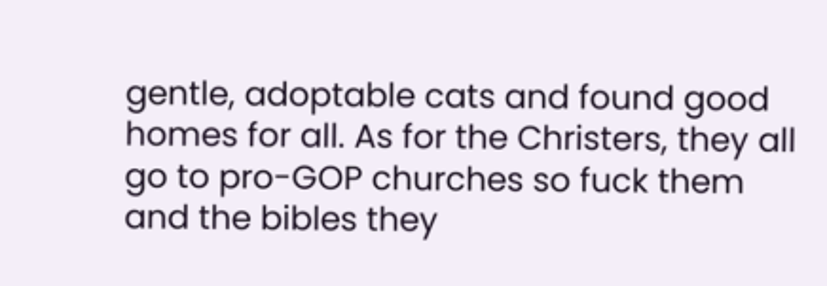gentle, adoptable cats and found good homes for all. As for the Christers, they all go to pro-GOP churches so fuck them and the bibles they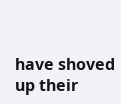have shoved up their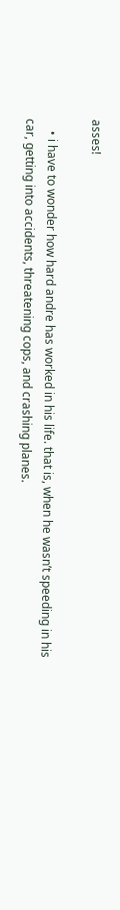asses!

    • i have to wonder how hard andre has worked in his life. that is, when he wasn’t speeding in his car, getting into accidents, threatening cops, and crashing planes.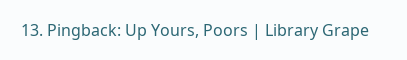13. Pingback: Up Yours, Poors | Library Grape